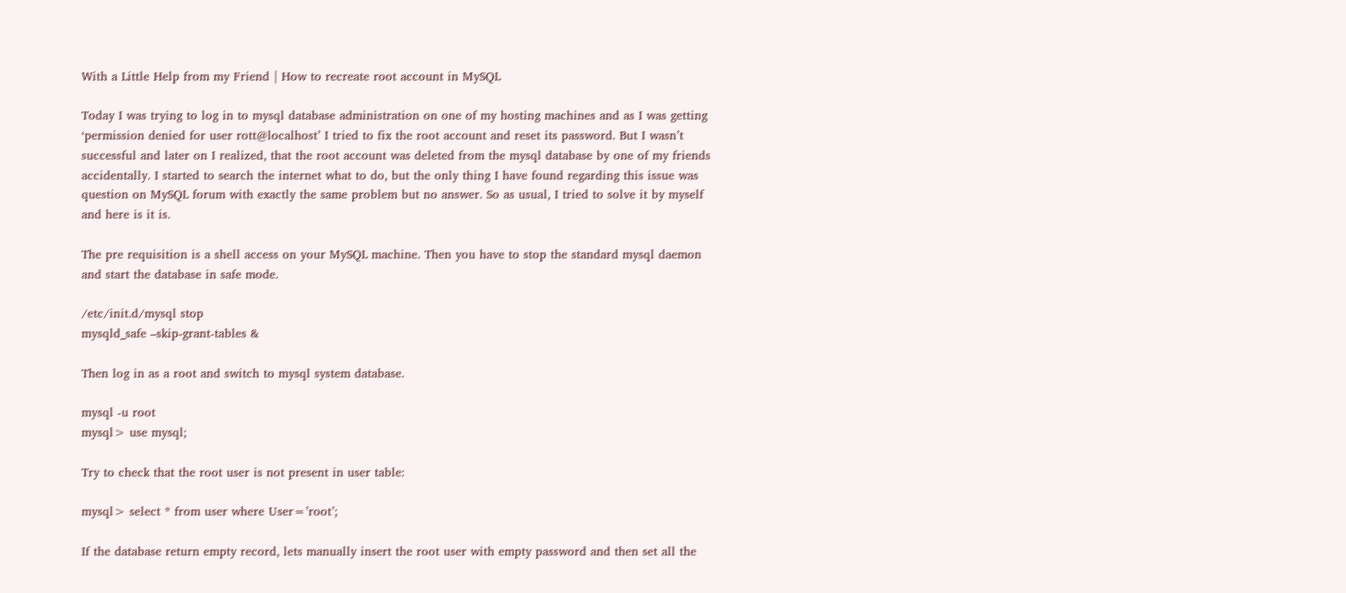With a Little Help from my Friend | How to recreate root account in MySQL

Today I was trying to log in to mysql database administration on one of my hosting machines and as I was getting ‘permission denied for user rott@localhost’ I tried to fix the root account and reset its password. But I wasn’t successful and later on I realized, that the root account was deleted from the mysql database by one of my friends accidentally. I started to search the internet what to do, but the only thing I have found regarding this issue was question on MySQL forum with exactly the same problem but no answer. So as usual, I tried to solve it by myself and here is it is.

The pre requisition is a shell access on your MySQL machine. Then you have to stop the standard mysql daemon and start the database in safe mode.

/etc/init.d/mysql stop
mysqld_safe –skip-grant-tables &

Then log in as a root and switch to mysql system database.

mysql -u root
mysql> use mysql;

Try to check that the root user is not present in user table:

mysql> select * from user where User=’root’;

If the database return empty record, lets manually insert the root user with empty password and then set all the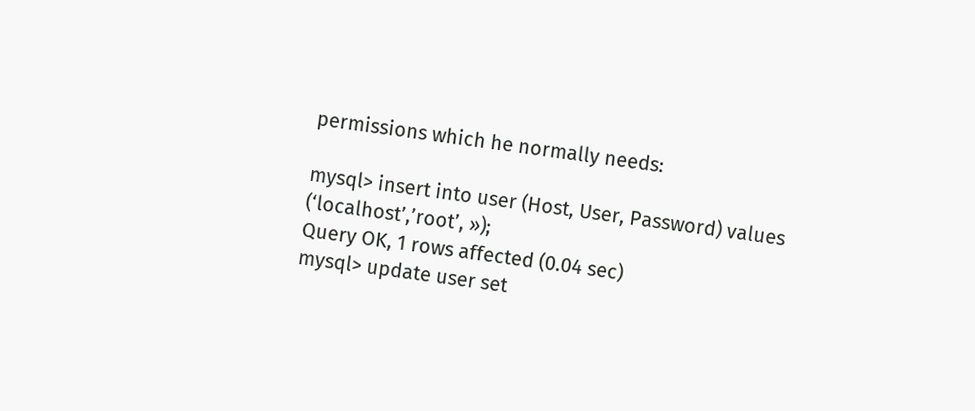permissions which he normally needs:

mysql> insert into user (Host, User, Password) values (‘localhost’,’root’, »);
Query OK, 1 rows affected (0.04 sec)
mysql> update user set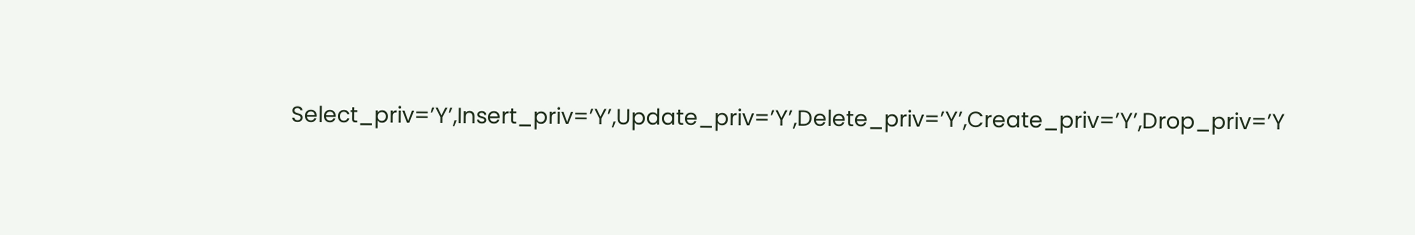Select_priv=’Y’,Insert_priv=’Y’,Update_priv=’Y’,Delete_priv=’Y’,Create_priv=’Y’,Drop_priv=’Y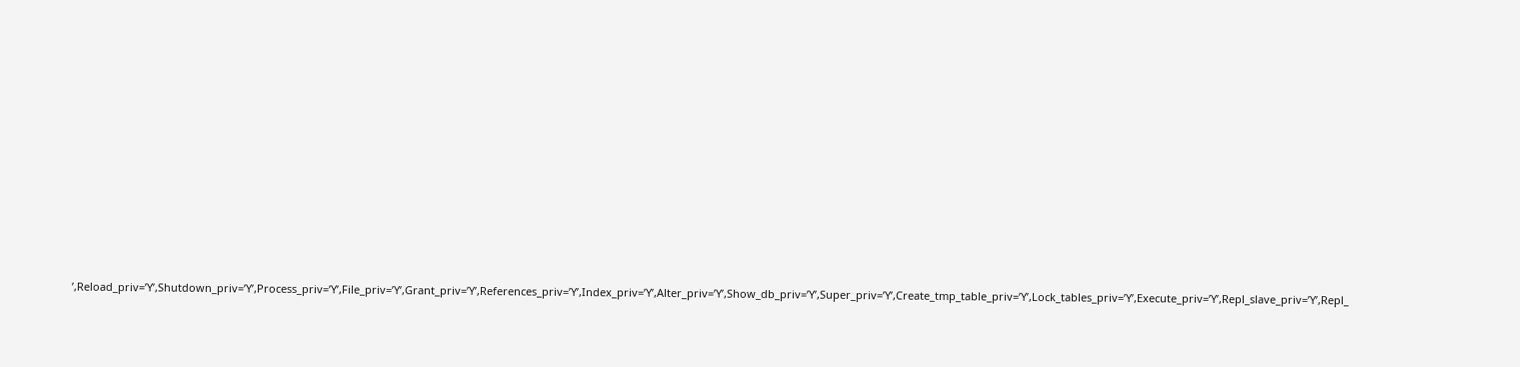’,Reload_priv=’Y’,Shutdown_priv=’Y’,Process_priv=’Y’,File_priv=’Y’,Grant_priv=’Y’,References_priv=’Y’,Index_priv=’Y’,Alter_priv=’Y’,Show_db_priv=’Y’,Super_priv=’Y’,Create_tmp_table_priv=’Y’,Lock_tables_priv=’Y’,Execute_priv=’Y’,Repl_slave_priv=’Y’,Repl_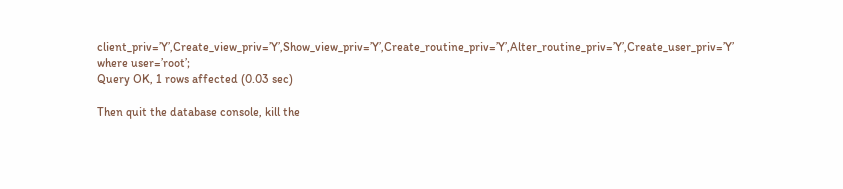client_priv=’Y’,Create_view_priv=’Y’,Show_view_priv=’Y’,Create_routine_priv=’Y’,Alter_routine_priv=’Y’,Create_user_priv=’Y’ where user=’root’;
Query OK, 1 rows affected (0.03 sec)

Then quit the database console, kill the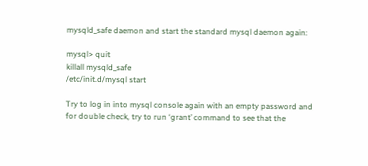mysqld_safe daemon and start the standard mysql daemon again:

mysql> quit
killall mysqld_safe
/etc/init.d/mysql start

Try to log in into mysql console again with an empty password and for double check, try to run ‘grant’ command to see that the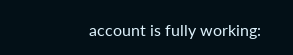account is fully working: